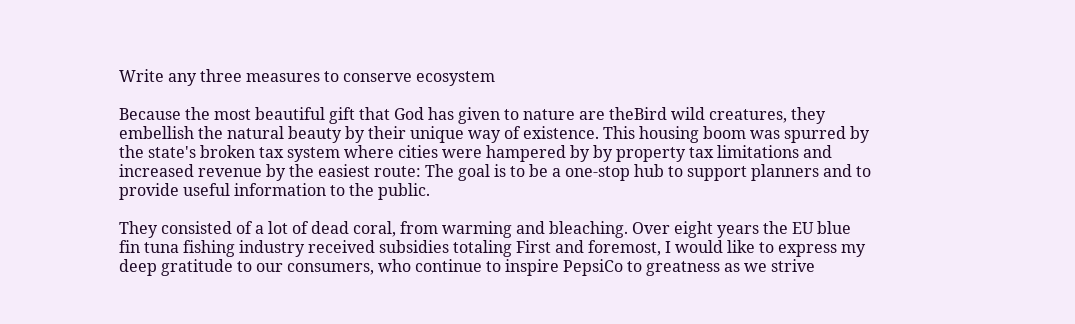Write any three measures to conserve ecosystem

Because the most beautiful gift that God has given to nature are theBird wild creatures, they embellish the natural beauty by their unique way of existence. This housing boom was spurred by the state's broken tax system where cities were hampered by by property tax limitations and increased revenue by the easiest route: The goal is to be a one-stop hub to support planners and to provide useful information to the public.

They consisted of a lot of dead coral, from warming and bleaching. Over eight years the EU blue fin tuna fishing industry received subsidies totaling First and foremost, I would like to express my deep gratitude to our consumers, who continue to inspire PepsiCo to greatness as we strive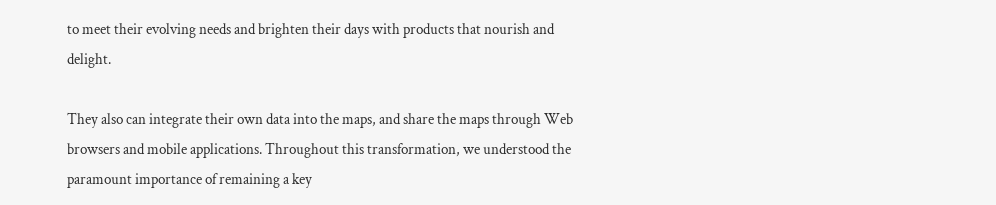to meet their evolving needs and brighten their days with products that nourish and delight.

They also can integrate their own data into the maps, and share the maps through Web browsers and mobile applications. Throughout this transformation, we understood the paramount importance of remaining a key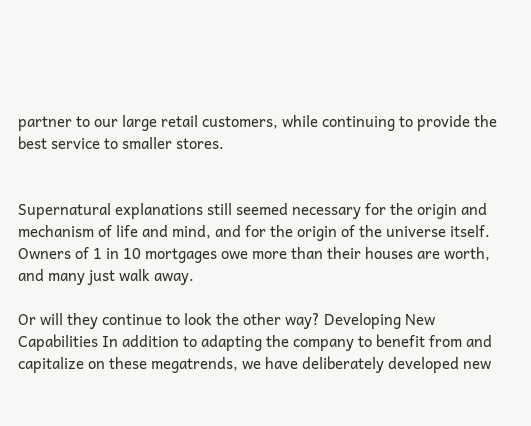partner to our large retail customers, while continuing to provide the best service to smaller stores.


Supernatural explanations still seemed necessary for the origin and mechanism of life and mind, and for the origin of the universe itself. Owners of 1 in 10 mortgages owe more than their houses are worth, and many just walk away.

Or will they continue to look the other way? Developing New Capabilities In addition to adapting the company to benefit from and capitalize on these megatrends, we have deliberately developed new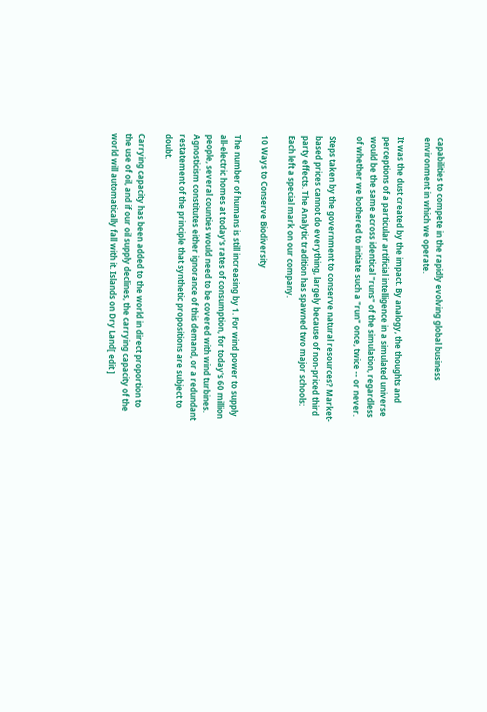capabilities to compete in the rapidly evolving global business environment in which we operate.

It was the dust created by the impact. By analogy, the thoughts and perceptions of a particular artificial intelligence in a simulated universe would be the same across identical "runs" of the simulation, regardless of whether we bothered to initiate such a "run" once, twice -- or never.

Steps taken by the government to conserve natural resources? Market-based prices cannot do everything, largely because of non-priced third party effects. The Analytic tradition has spawned two major schools: Each left a special mark on our company.

10 Ways to Conserve Biodiversity

The number of humans is still increasing by 1. For wind power to supply all-electric homes at today's rates of consumption, for today's 60 million people, several counties would need to be covered with wind turbines. Agnosticism constitutes either ignorance of this demand, or a redundant restatement of the principle that synthetic propositions are subject to doubt.

Carrying capacity has been added to the world in direct proportion to the use of oil, and if our oil supply declines, the carrying capacity of the world will automatically fall with it. Islands on Dry Land[ edit ]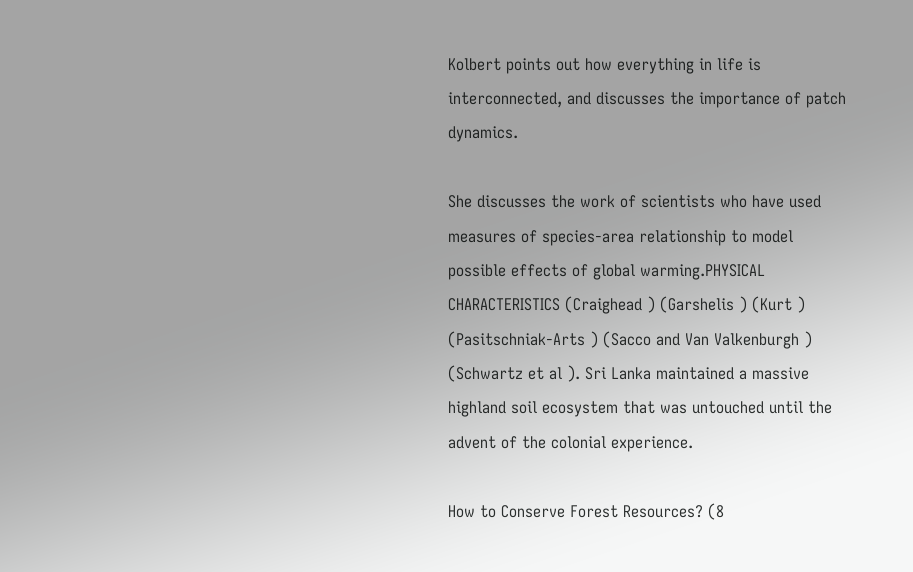Kolbert points out how everything in life is interconnected, and discusses the importance of patch dynamics.

She discusses the work of scientists who have used measures of species-area relationship to model possible effects of global warming.PHYSICAL CHARACTERISTICS (Craighead ) (Garshelis ) (Kurt ) (Pasitschniak-Arts ) (Sacco and Van Valkenburgh ) (Schwartz et al ). Sri Lanka maintained a massive highland soil ecosystem that was untouched until the advent of the colonial experience.

How to Conserve Forest Resources? (8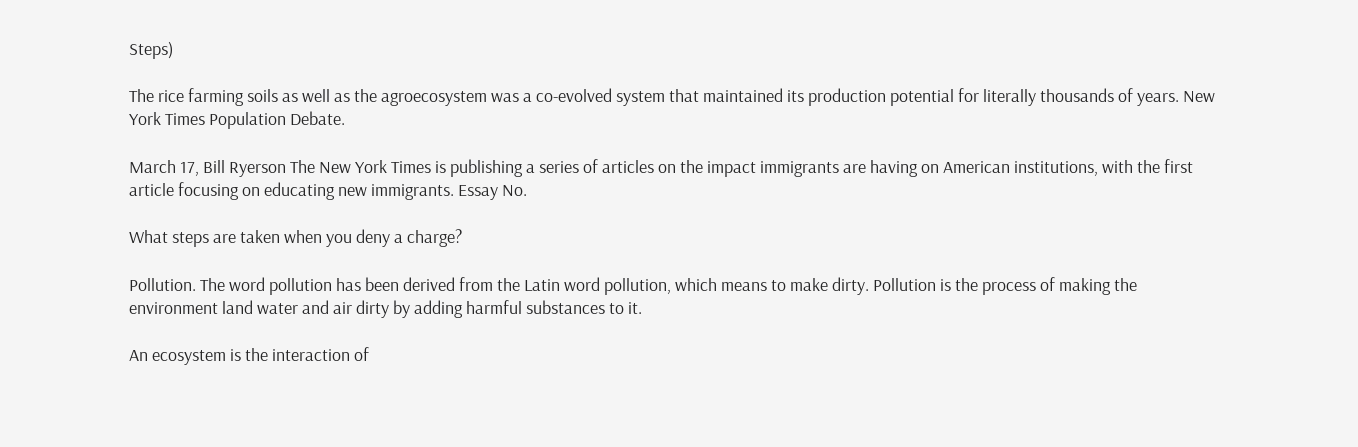Steps)

The rice farming soils as well as the agroecosystem was a co-evolved system that maintained its production potential for literally thousands of years. New York Times Population Debate.

March 17, Bill Ryerson The New York Times is publishing a series of articles on the impact immigrants are having on American institutions, with the first article focusing on educating new immigrants. Essay No.

What steps are taken when you deny a charge?

Pollution. The word pollution has been derived from the Latin word pollution, which means to make dirty. Pollution is the process of making the environment land water and air dirty by adding harmful substances to it.

An ecosystem is the interaction of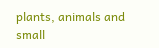plants, animals and small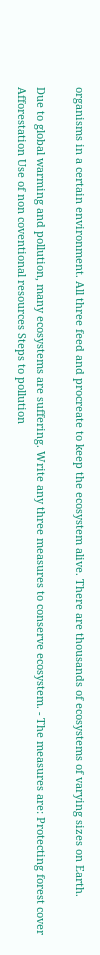organisms in a certain environment. All three feed and procreate to keep the ecosystem alive. There are thousands of ecosystems of varying sizes on Earth.

Due to global warming and pollution, many ecosystems are suffering. Write any three measures to conserve ecosystem. - The measures are: Protecting forest cover Afforestation Use of non coventional resources Steps to pollution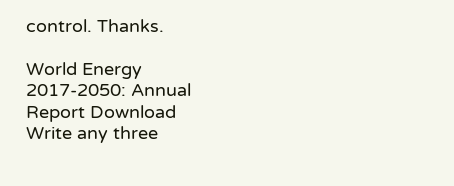control. Thanks.

World Energy 2017-2050: Annual Report Download
Write any three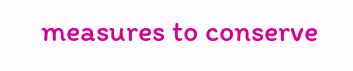measures to conserve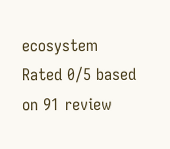ecosystem
Rated 0/5 based on 91 review